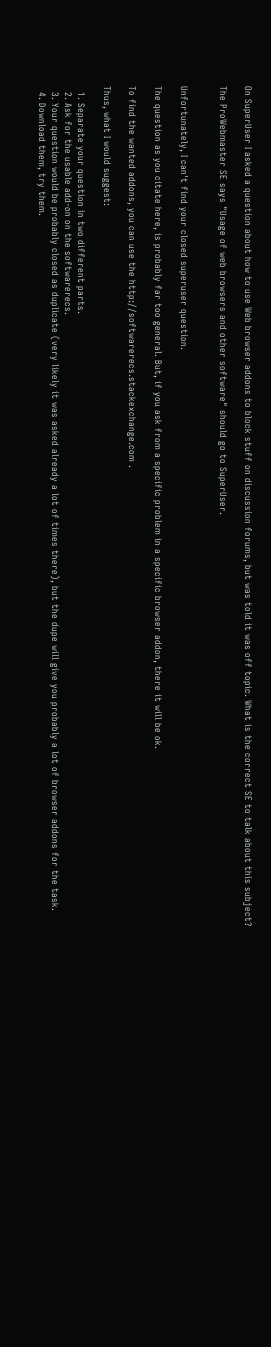On SuperUser I asked a question about how to use Web browser addons to block stuff on discussion forums, but was told it was off topic. What is the correct SE to talk about this subject?

The ProWebmaster SE says "Usage of web browsers and other software" should go to SuperUser.


Unfortunately, I can't find your closed superuser question.

The question as you citate here, is probably far too general. But, if you ask from a specific problem in a specific browser addon, there it will be ok.

To find the wanted addons, you can use the http://softwarerecs.stackexchange.com .

Thus, what I would suggest:

  1. Separate your question in two different parts.
  2. Ask for the usable add-on on the softwarerecs.
  3. Your question would be probably closed as duplicate (very likely it was asked already a lot of times there), but the dupe will give you probably a lot of browser addons for the task.
  4. Download them, try them.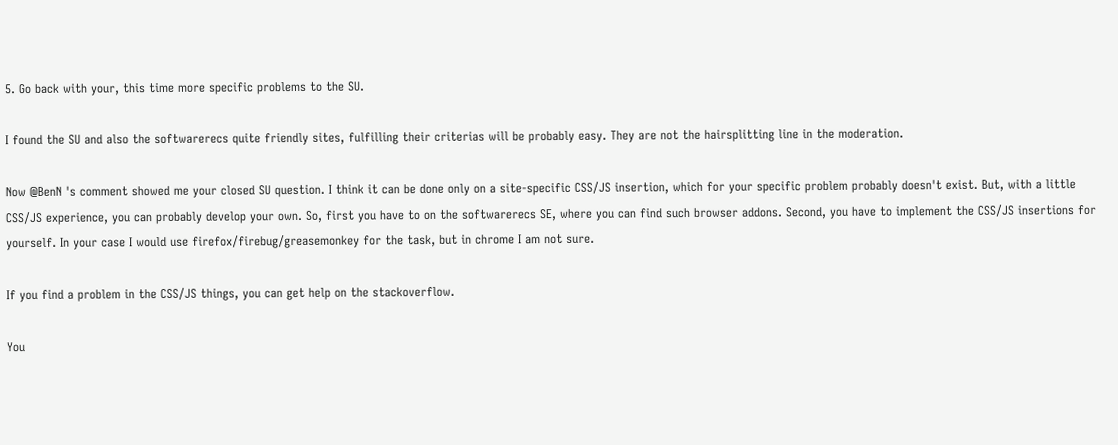5. Go back with your, this time more specific problems to the SU.

I found the SU and also the softwarerecs quite friendly sites, fulfilling their criterias will be probably easy. They are not the hairsplitting line in the moderation.

Now @BenN 's comment showed me your closed SU question. I think it can be done only on a site-specific CSS/JS insertion, which for your specific problem probably doesn't exist. But, with a little CSS/JS experience, you can probably develop your own. So, first you have to on the softwarerecs SE, where you can find such browser addons. Second, you have to implement the CSS/JS insertions for yourself. In your case I would use firefox/firebug/greasemonkey for the task, but in chrome I am not sure.

If you find a problem in the CSS/JS things, you can get help on the stackoverflow.

You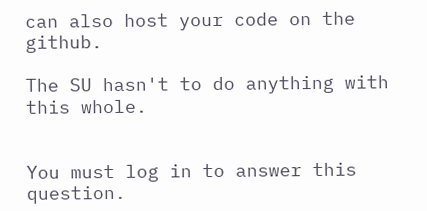can also host your code on the github.

The SU hasn't to do anything with this whole.


You must log in to answer this question.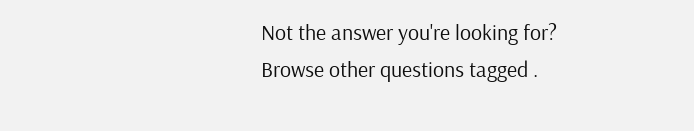Not the answer you're looking for? Browse other questions tagged .